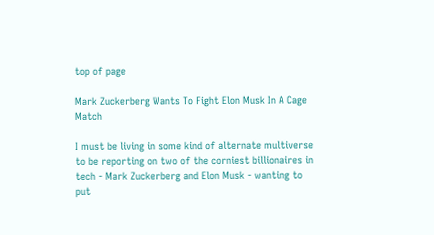top of page

Mark Zuckerberg Wants To Fight Elon Musk In A Cage Match

I must be living in some kind of alternate multiverse to be reporting on two of the corniest billionaires in tech - Mark Zuckerberg and Elon Musk - wanting to put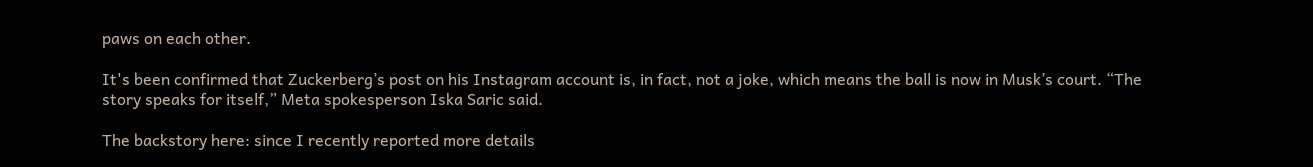paws on each other.

It's been confirmed that Zuckerberg’s post on his Instagram account is, in fact, not a joke, which means the ball is now in Musk’s court. “The story speaks for itself,” Meta spokesperson Iska Saric said.

The backstory here: since I recently reported more details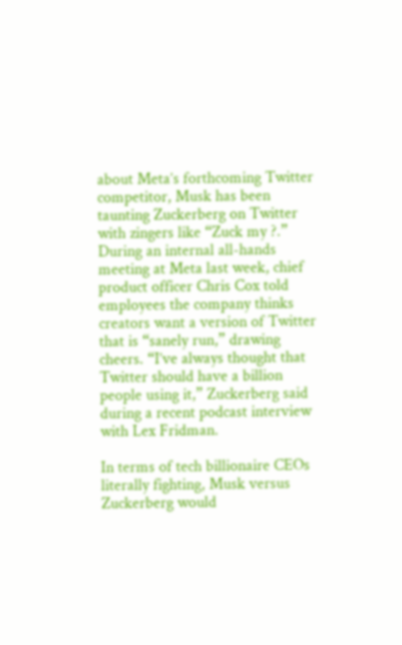about Meta’s forthcoming Twitter competitor, Musk has been taunting Zuckerberg on Twitter with zingers like “Zuck my ?.” During an internal all-hands meeting at Meta last week, chief product officer Chris Cox told employees the company thinks creators want a version of Twitter that is “sanely run,” drawing cheers. “I’ve always thought that Twitter should have a billion people using it,” Zuckerberg said during a recent podcast interview with Lex Fridman.

In terms of tech billionaire CEOs literally fighting, Musk versus Zuckerberg would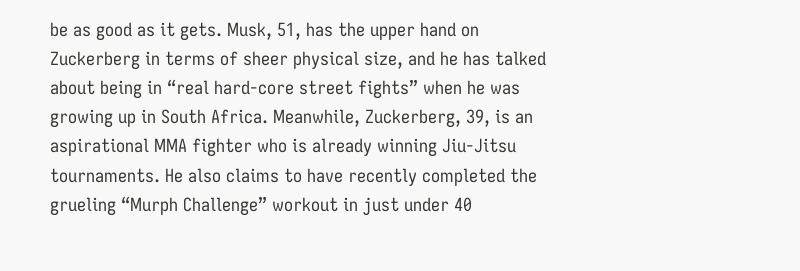be as good as it gets. Musk, 51, has the upper hand on Zuckerberg in terms of sheer physical size, and he has talked about being in “real hard-core street fights” when he was growing up in South Africa. Meanwhile, Zuckerberg, 39, is an aspirational MMA fighter who is already winning Jiu-Jitsu tournaments. He also claims to have recently completed the grueling “Murph Challenge” workout in just under 40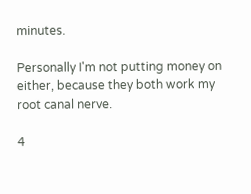minutes.

Personally I'm not putting money on either, because they both work my root canal nerve.

4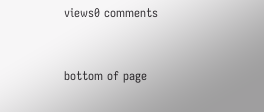views0 comments


bottom of page